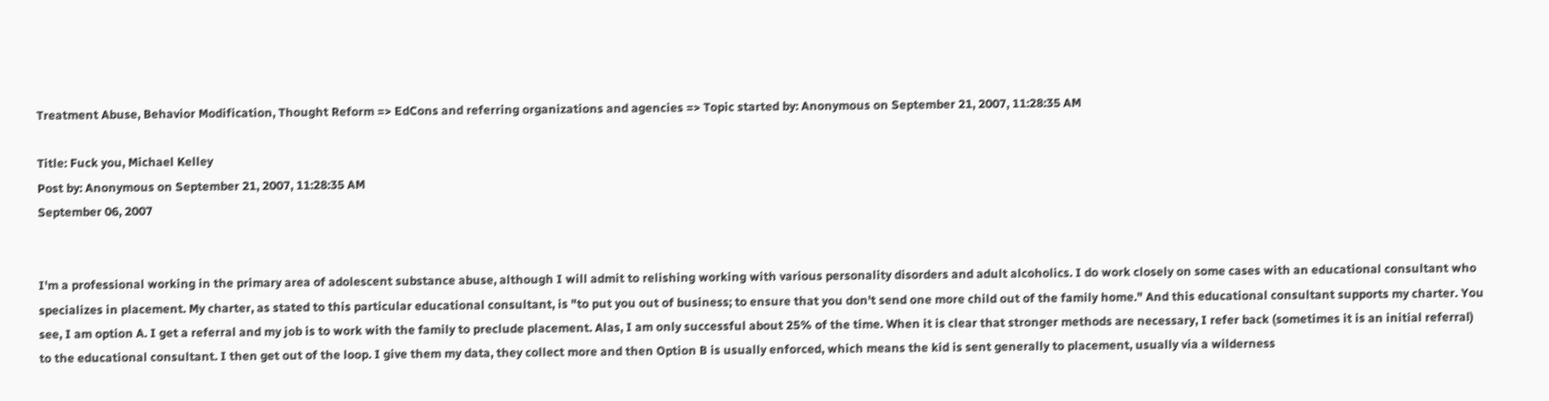Treatment Abuse, Behavior Modification, Thought Reform => EdCons and referring organizations and agencies => Topic started by: Anonymous on September 21, 2007, 11:28:35 AM

Title: Fuck you, Michael Kelley
Post by: Anonymous on September 21, 2007, 11:28:35 AM
September 06, 2007


I'm a professional working in the primary area of adolescent substance abuse, although I will admit to relishing working with various personality disorders and adult alcoholics. I do work closely on some cases with an educational consultant who specializes in placement. My charter, as stated to this particular educational consultant, is "to put you out of business; to ensure that you don't send one more child out of the family home." And this educational consultant supports my charter. You see, I am option A. I get a referral and my job is to work with the family to preclude placement. Alas, I am only successful about 25% of the time. When it is clear that stronger methods are necessary, I refer back (sometimes it is an initial referral) to the educational consultant. I then get out of the loop. I give them my data, they collect more and then Option B is usually enforced, which means the kid is sent generally to placement, usually via a wilderness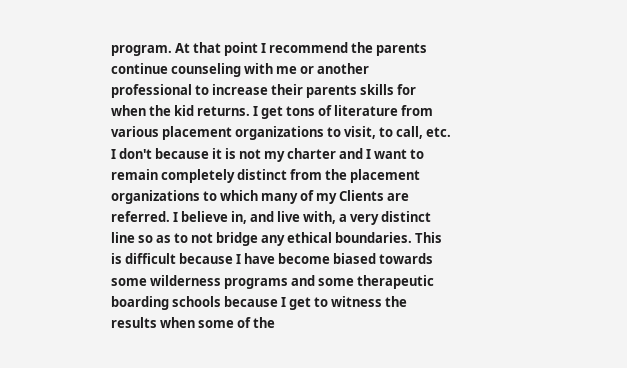program. At that point I recommend the parents continue counseling with me or another professional to increase their parents skills for when the kid returns. I get tons of literature from various placement organizations to visit, to call, etc. I don't because it is not my charter and I want to remain completely distinct from the placement organizations to which many of my Clients are referred. I believe in, and live with, a very distinct line so as to not bridge any ethical boundaries. This is difficult because I have become biased towards some wilderness programs and some therapeutic boarding schools because I get to witness the results when some of the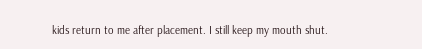kids return to me after placement. I still keep my mouth shut.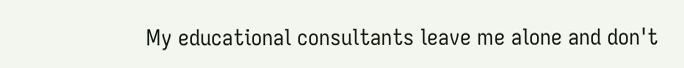My educational consultants leave me alone and don't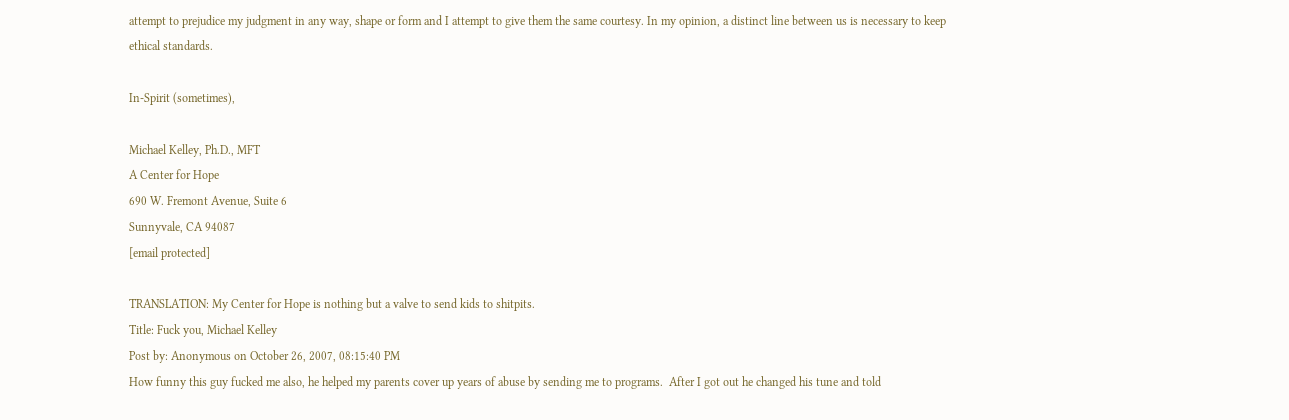attempt to prejudice my judgment in any way, shape or form and I attempt to give them the same courtesy. In my opinion, a distinct line between us is necessary to keep ethical standards.

In-Spirit (sometimes),

Michael Kelley, Ph.D., MFT
A Center for Hope
690 W. Fremont Avenue, Suite 6
Sunnyvale, CA 94087
[email protected]

TRANSLATION: My Center for Hope is nothing but a valve to send kids to shitpits.
Title: Fuck you, Michael Kelley
Post by: Anonymous on October 26, 2007, 08:15:40 PM
How funny this guy fucked me also, he helped my parents cover up years of abuse by sending me to programs.  After I got out he changed his tune and told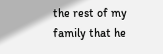the rest of my family that he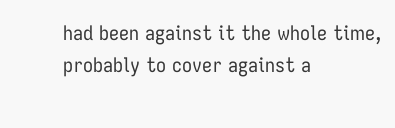had been against it the whole time, probably to cover against a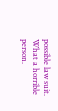possible law suit.  What a horrible person.